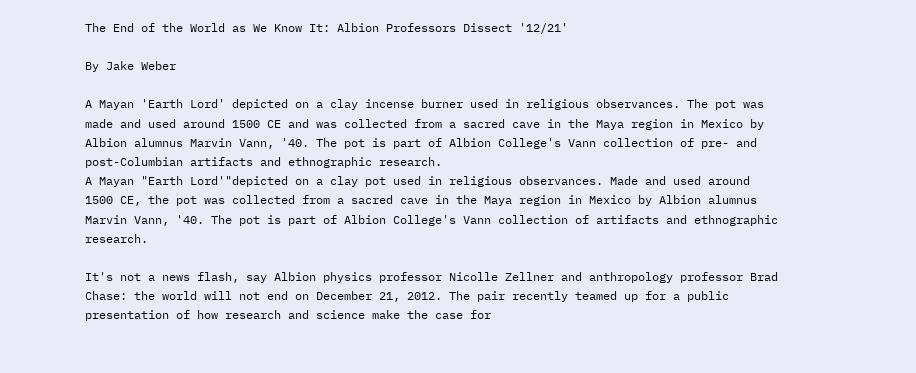The End of the World as We Know It: Albion Professors Dissect '12/21'

By Jake Weber

A Mayan 'Earth Lord' depicted on a clay incense burner used in religious observances. The pot was made and used around 1500 CE and was collected from a sacred cave in the Maya region in Mexico by Albion alumnus Marvin Vann, '40. The pot is part of Albion College's Vann collection of pre- and post-Columbian artifacts and ethnographic research.
A Mayan "Earth Lord'"depicted on a clay pot used in religious observances. Made and used around 1500 CE, the pot was collected from a sacred cave in the Maya region in Mexico by Albion alumnus Marvin Vann, '40. The pot is part of Albion College's Vann collection of artifacts and ethnographic research.

It's not a news flash, say Albion physics professor Nicolle Zellner and anthropology professor Brad Chase: the world will not end on December 21, 2012. The pair recently teamed up for a public presentation of how research and science make the case for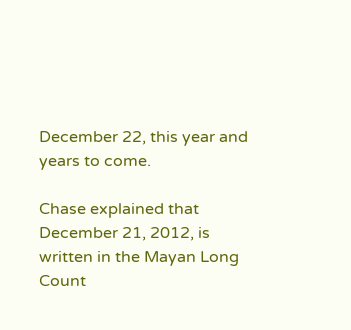December 22, this year and years to come.

Chase explained that December 21, 2012, is written in the Mayan Long Count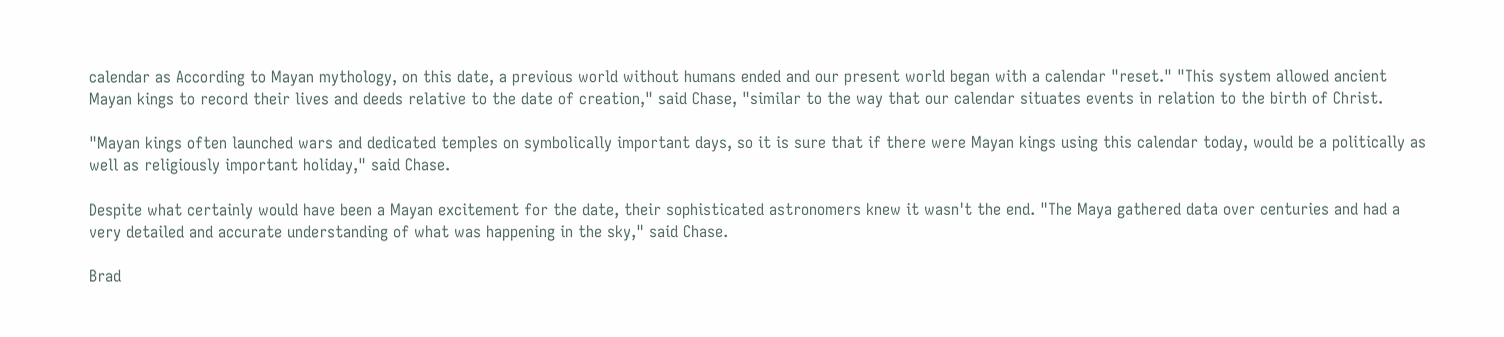calendar as According to Mayan mythology, on this date, a previous world without humans ended and our present world began with a calendar "reset." "This system allowed ancient Mayan kings to record their lives and deeds relative to the date of creation," said Chase, "similar to the way that our calendar situates events in relation to the birth of Christ.

"Mayan kings often launched wars and dedicated temples on symbolically important days, so it is sure that if there were Mayan kings using this calendar today, would be a politically as well as religiously important holiday," said Chase.

Despite what certainly would have been a Mayan excitement for the date, their sophisticated astronomers knew it wasn't the end. "The Maya gathered data over centuries and had a very detailed and accurate understanding of what was happening in the sky," said Chase.

Brad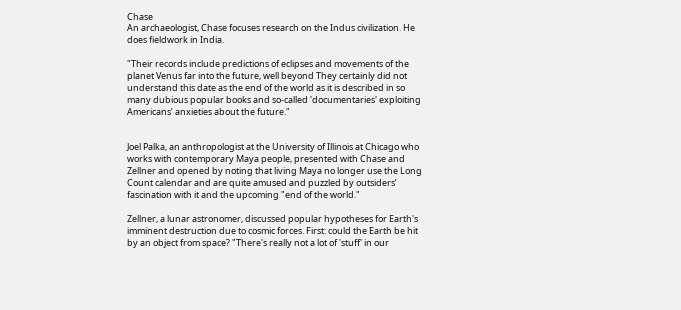Chase
An archaeologist, Chase focuses research on the Indus civilization. He does fieldwork in India.

"Their records include predictions of eclipses and movements of the planet Venus far into the future, well beyond They certainly did not understand this date as the end of the world as it is described in so many dubious popular books and so-called 'documentaries' exploiting Americans’ anxieties about the future."


Joel Palka, an anthropologist at the University of Illinois at Chicago who works with contemporary Maya people, presented with Chase and Zellner and opened by noting that living Maya no longer use the Long Count calendar and are quite amused and puzzled by outsiders’ fascination with it and the upcoming "end of the world."

Zellner, a lunar astronomer, discussed popular hypotheses for Earth's imminent destruction due to cosmic forces. First: could the Earth be hit by an object from space? "There's really not a lot of 'stuff' in our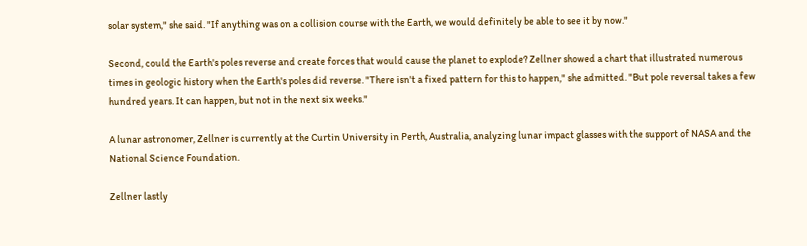solar system," she said. "If anything was on a collision course with the Earth, we would definitely be able to see it by now."

Second, could the Earth's poles reverse and create forces that would cause the planet to explode? Zellner showed a chart that illustrated numerous times in geologic history when the Earth's poles did reverse. "There isn't a fixed pattern for this to happen," she admitted. "But pole reversal takes a few hundred years. It can happen, but not in the next six weeks."

A lunar astronomer, Zellner is currently at the Curtin University in Perth, Australia, analyzing lunar impact glasses with the support of NASA and the National Science Foundation.

Zellner lastly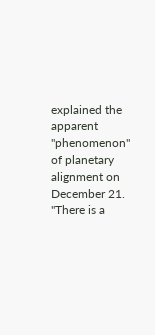explained the apparent "phenomenon" of planetary alignment on December 21. "There is a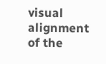visual alignment of the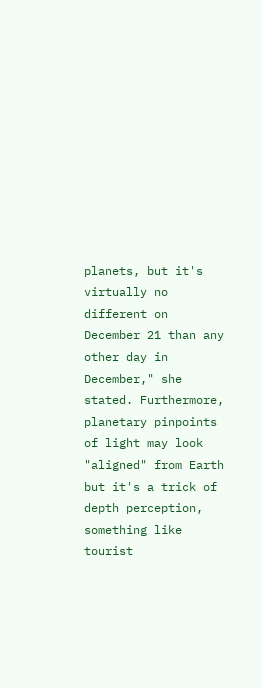planets, but it's virtually no different on December 21 than any other day in December," she stated. Furthermore, planetary pinpoints of light may look "aligned" from Earth but it's a trick of depth perception, something like tourist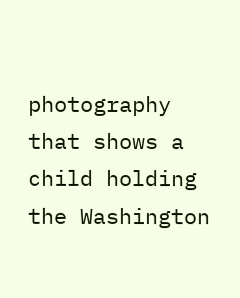photography that shows a child holding the Washington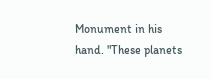Monument in his hand. "These planets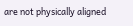are not physically aligned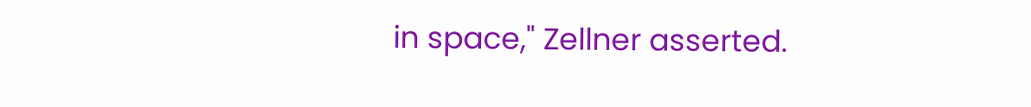in space," Zellner asserted.